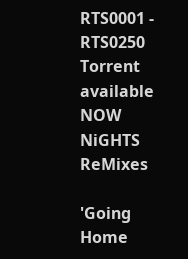RTS0001 - RTS0250 Torrent available NOW
NiGHTS ReMixes

'Going Home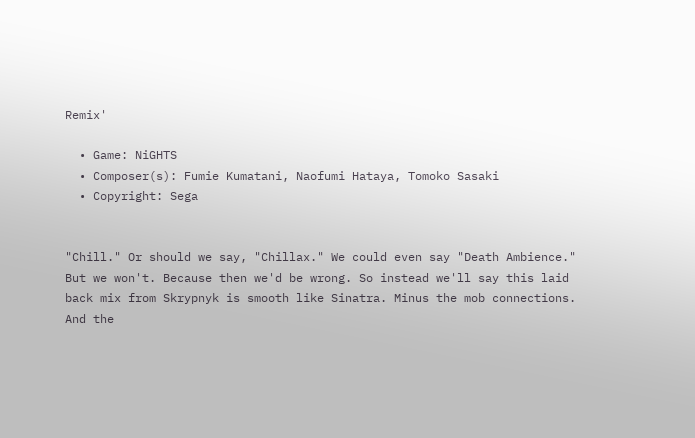Remix'

  • Game: NiGHTS
  • Composer(s): Fumie Kumatani, Naofumi Hataya, Tomoko Sasaki
  • Copyright: Sega


"Chill." Or should we say, "Chillax." We could even say "Death Ambience." But we won't. Because then we'd be wrong. So instead we'll say this laid back mix from Skrypnyk is smooth like Sinatra. Minus the mob connections. And the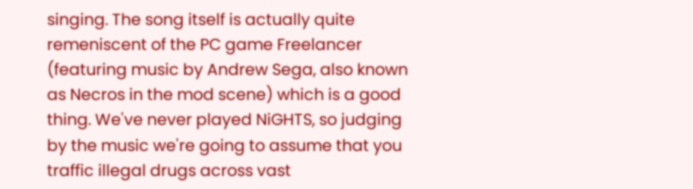singing. The song itself is actually quite remeniscent of the PC game Freelancer (featuring music by Andrew Sega, also known as Necros in the mod scene) which is a good thing. We've never played NiGHTS, so judging by the music we're going to assume that you traffic illegal drugs across vast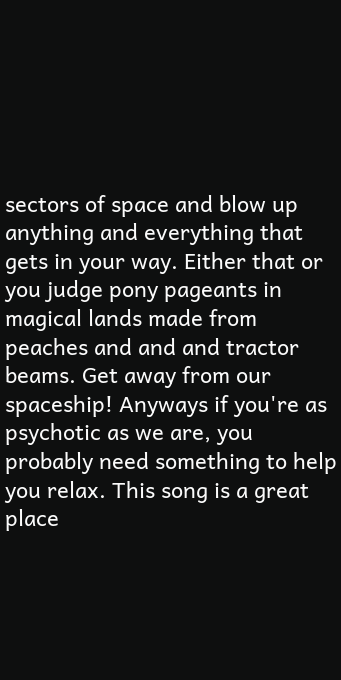sectors of space and blow up anything and everything that gets in your way. Either that or you judge pony pageants in magical lands made from peaches and and and tractor beams. Get away from our spaceship! Anyways if you're as psychotic as we are, you probably need something to help you relax. This song is a great place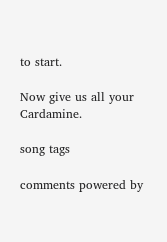to start.

Now give us all your Cardamine.

song tags

comments powered by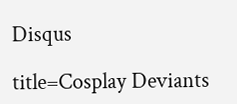Disqus

title=Cosplay Deviants